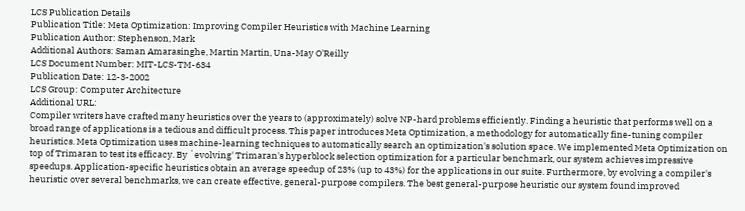LCS Publication Details
Publication Title: Meta Optimization: Improving Compiler Heuristics with Machine Learning
Publication Author: Stephenson, Mark
Additional Authors: Saman Amarasinghe, Martin Martin, Una-May O'Reilly
LCS Document Number: MIT-LCS-TM-634
Publication Date: 12-3-2002
LCS Group: Computer Architecture
Additional URL:
Compiler writers have crafted many heuristics over the years to (approximately) solve NP-hard problems efficiently. Finding a heuristic that performs well on a broad range of applications is a tedious and difficult process. This paper introduces Meta Optimization, a methodology for automatically fine-tuning compiler heuristics. Meta Optimization uses machine-learning techniques to automatically search an optimization's solution space. We implemented Meta Optimization on top of Trimaran to test its efficacy. By `evolving' Trimaran's hyperblock selection optimization for a particular benchmark, our system achieves impressive speedups. Application-specific heuristics obtain an average speedup of 23% (up to 43%) for the applications in our suite. Furthermore, by evolving a compiler's heuristic over several benchmarks, we can create effective, general-purpose compilers. The best general-purpose heuristic our system found improved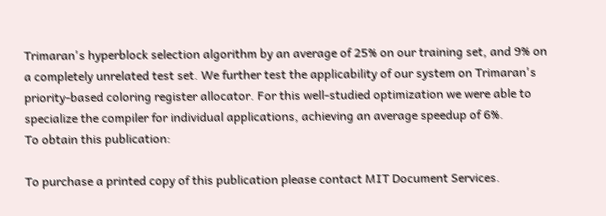Trimaran's hyperblock selection algorithm by an average of 25% on our training set, and 9% on a completely unrelated test set. We further test the applicability of our system on Trimaran's priority-based coloring register allocator. For this well-studied optimization we were able to specialize the compiler for individual applications, achieving an average speedup of 6%.
To obtain this publication:

To purchase a printed copy of this publication please contact MIT Document Services.